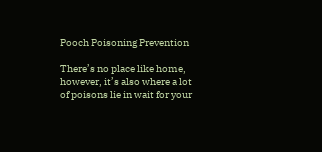Pooch Poisoning Prevention

There’s no place like home, however, it’s also where a lot of poisons lie in wait for your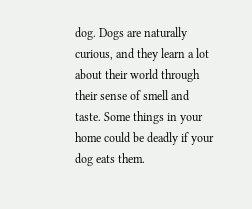dog. Dogs are naturally curious, and they learn a lot about their world through their sense of smell and taste. Some things in your home could be deadly if your dog eats them.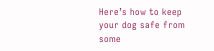Here’s how to keep your dog safe from some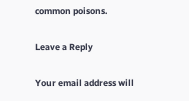common poisons.

Leave a Reply

Your email address will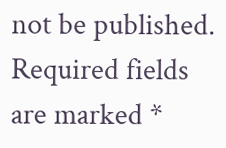not be published. Required fields are marked *